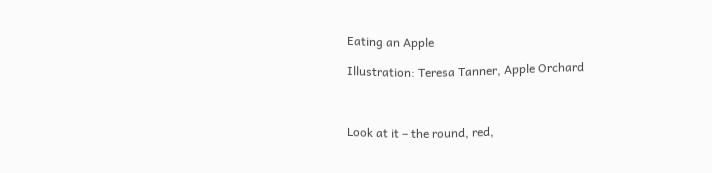Eating an Apple

Illustration: Teresa Tanner, Apple Orchard



Look at it – the round, red,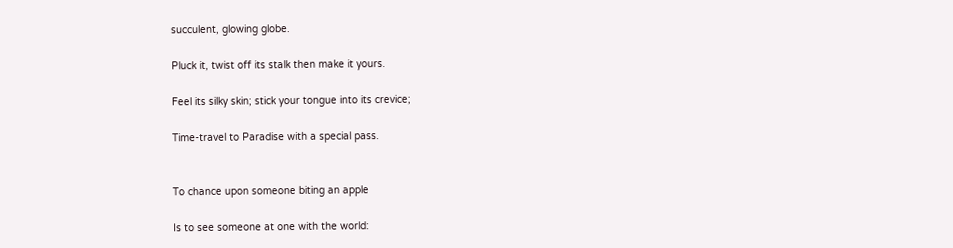succulent, glowing globe.

Pluck it, twist off its stalk then make it yours.

Feel its silky skin; stick your tongue into its crevice;

Time-travel to Paradise with a special pass.


To chance upon someone biting an apple

Is to see someone at one with the world: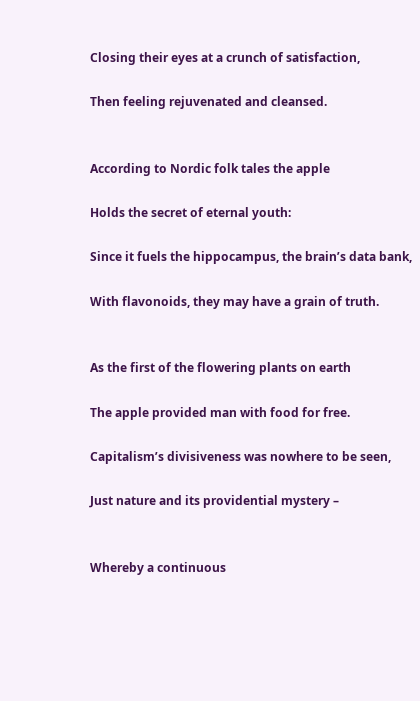Closing their eyes at a crunch of satisfaction,

Then feeling rejuvenated and cleansed.


According to Nordic folk tales the apple

Holds the secret of eternal youth:

Since it fuels the hippocampus, the brain’s data bank,

With flavonoids, they may have a grain of truth.


As the first of the flowering plants on earth

The apple provided man with food for free.

Capitalism’s divisiveness was nowhere to be seen,

Just nature and its providential mystery –


Whereby a continuous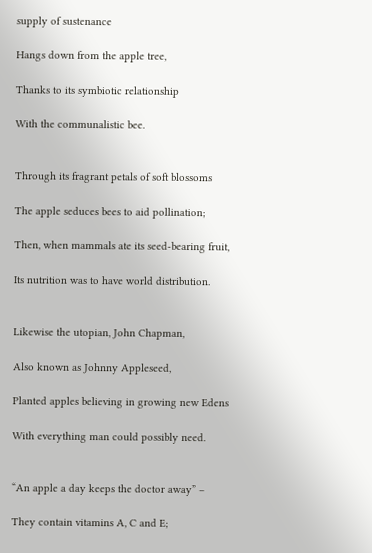supply of sustenance

Hangs down from the apple tree,

Thanks to its symbiotic relationship

With the communalistic bee.


Through its fragrant petals of soft blossoms

The apple seduces bees to aid pollination;

Then, when mammals ate its seed-bearing fruit,

Its nutrition was to have world distribution.


Likewise the utopian, John Chapman,

Also known as Johnny Appleseed,

Planted apples believing in growing new Edens

With everything man could possibly need.


“An apple a day keeps the doctor away” –

They contain vitamins A, C and E;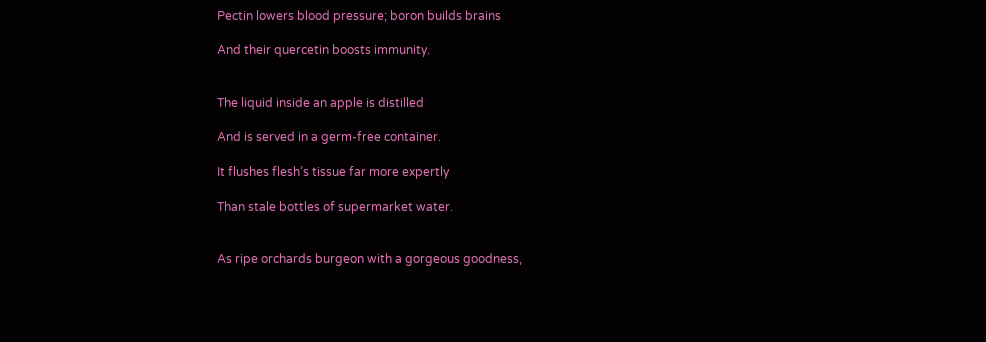Pectin lowers blood pressure; boron builds brains

And their quercetin boosts immunity.


The liquid inside an apple is distilled

And is served in a germ-free container.

It flushes flesh’s tissue far more expertly

Than stale bottles of supermarket water.


As ripe orchards burgeon with a gorgeous goodness,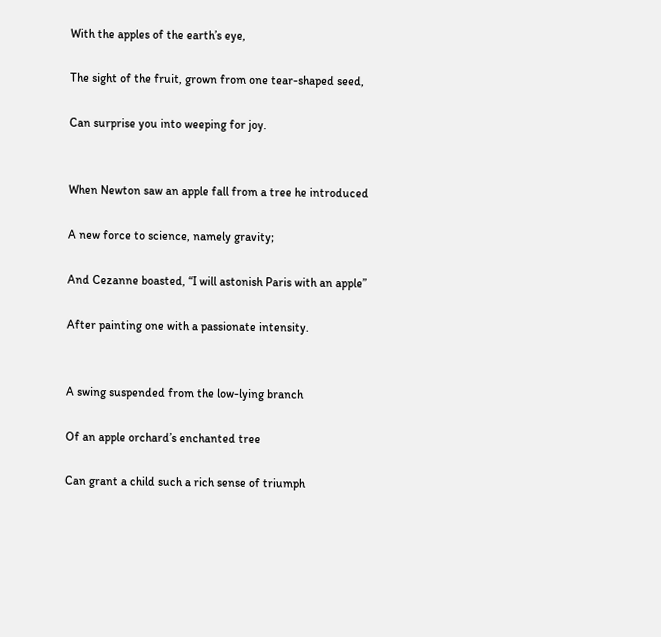With the apples of the earth’s eye,

The sight of the fruit, grown from one tear-shaped seed,

Can surprise you into weeping for joy.


When Newton saw an apple fall from a tree he introduced

A new force to science, namely gravity;

And Cezanne boasted, “I will astonish Paris with an apple”

After painting one with a passionate intensity.


A swing suspended from the low-lying branch

Of an apple orchard’s enchanted tree

Can grant a child such a rich sense of triumph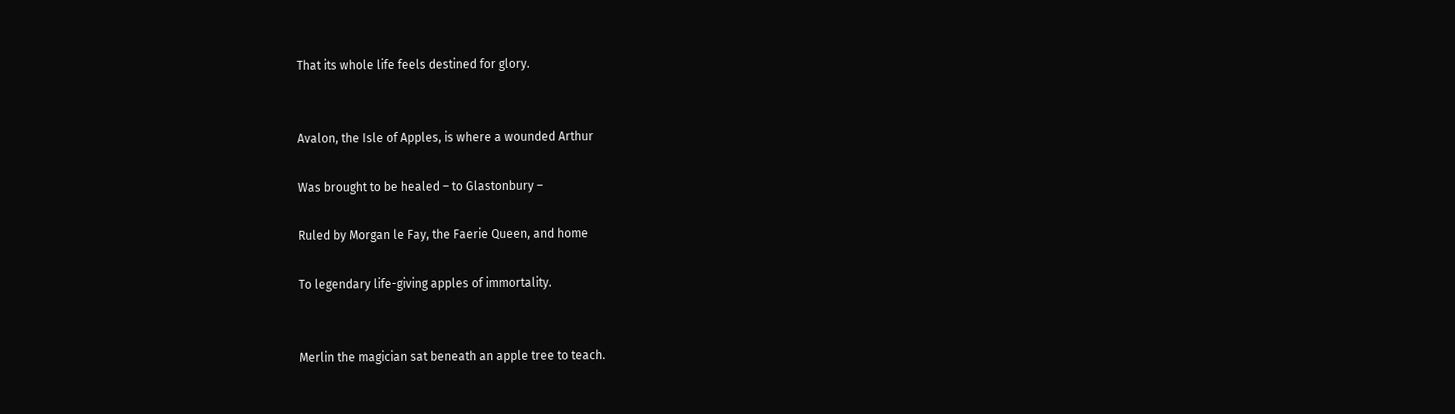That its whole life feels destined for glory.


Avalon, the Isle of Apples, is where a wounded Arthur

Was brought to be healed – to Glastonbury –

Ruled by Morgan le Fay, the Faerie Queen, and home

To legendary life-giving apples of immortality.


Merlin the magician sat beneath an apple tree to teach.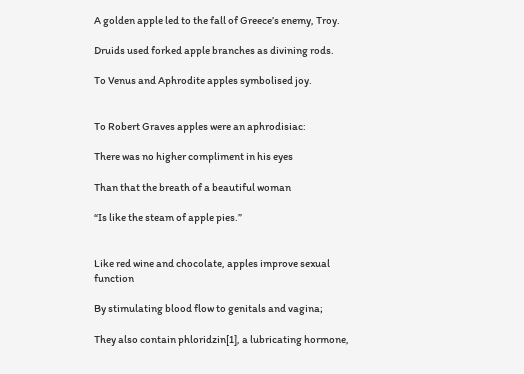A golden apple led to the fall of Greece’s enemy, Troy.

Druids used forked apple branches as divining rods.

To Venus and Aphrodite apples symbolised joy.


To Robert Graves apples were an aphrodisiac:

There was no higher compliment in his eyes

Than that the breath of a beautiful woman

“Is like the steam of apple pies.”


Like red wine and chocolate, apples improve sexual function

By stimulating blood flow to genitals and vagina;

They also contain phloridzin[1], a lubricating hormone,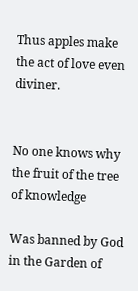Thus apples make the act of love even diviner.


No one knows why the fruit of the tree of knowledge

Was banned by God in the Garden of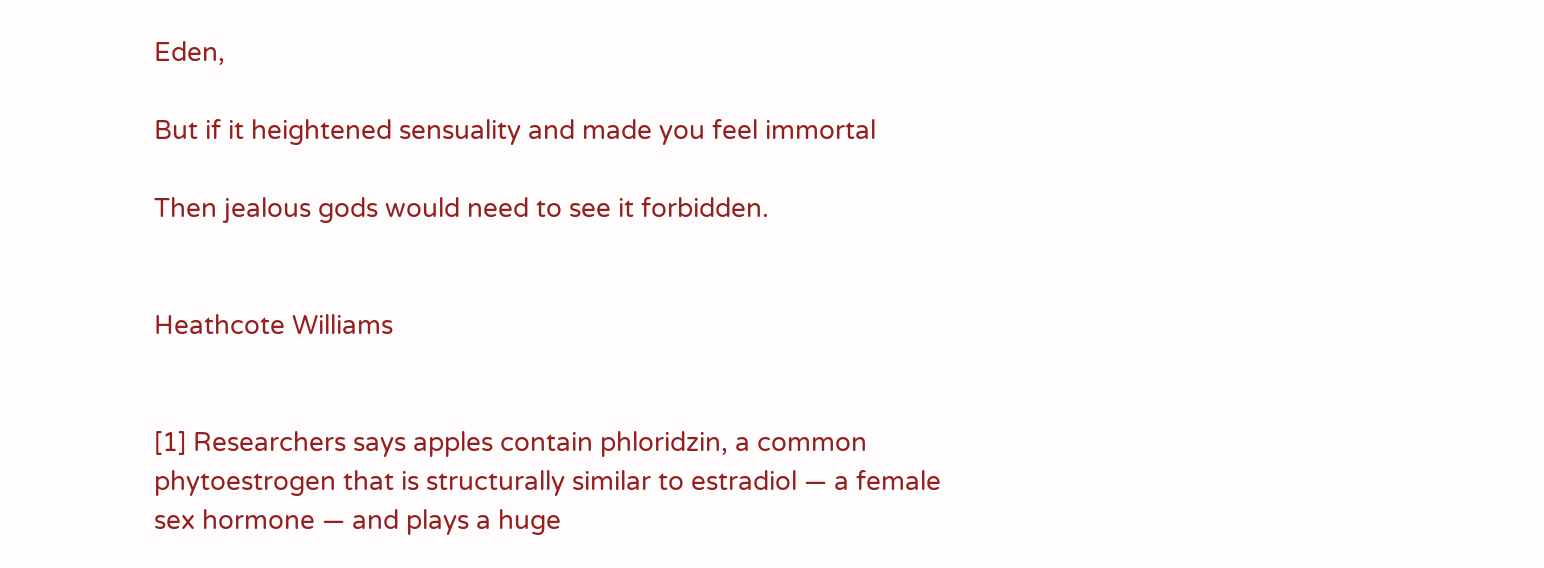Eden,

But if it heightened sensuality and made you feel immortal

Then jealous gods would need to see it forbidden.


Heathcote Williams


[1] Researchers says apples contain phloridzin, a common phytoestrogen that is structurally similar to estradiol — a female sex hormone — and plays a huge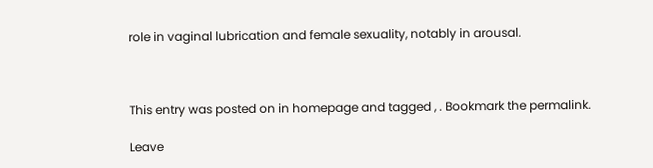role in vaginal lubrication and female sexuality, notably in arousal.



This entry was posted on in homepage and tagged , . Bookmark the permalink.

Leave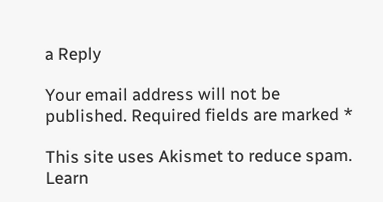a Reply

Your email address will not be published. Required fields are marked *

This site uses Akismet to reduce spam. Learn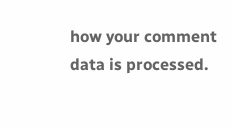how your comment data is processed.